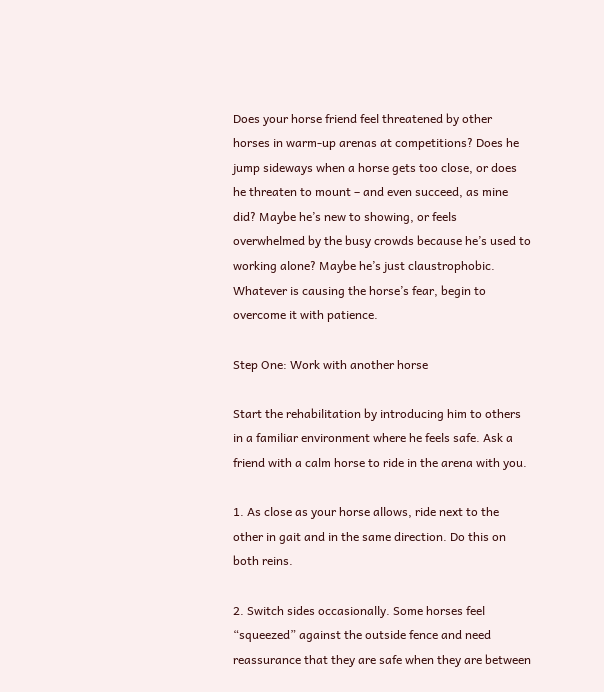Does your horse friend feel threatened by other horses in warm-up arenas at competitions? Does he jump sideways when a horse gets too close, or does he threaten to mount – and even succeed, as mine did? Maybe he’s new to showing, or feels overwhelmed by the busy crowds because he’s used to working alone? Maybe he’s just claustrophobic. Whatever is causing the horse’s fear, begin to overcome it with patience.

Step One: Work with another horse

Start the rehabilitation by introducing him to others in a familiar environment where he feels safe. Ask a friend with a calm horse to ride in the arena with you.

1. As close as your horse allows, ride next to the other in gait and in the same direction. Do this on both reins.

2. Switch sides occasionally. Some horses feel “squeezed” against the outside fence and need reassurance that they are safe when they are between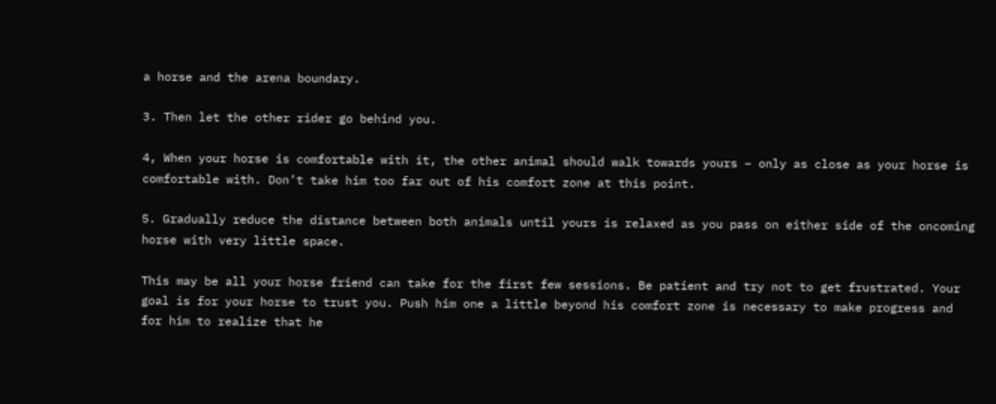a horse and the arena boundary.

3. Then let the other rider go behind you.

4, When your horse is comfortable with it, the other animal should walk towards yours – only as close as your horse is comfortable with. Don’t take him too far out of his comfort zone at this point.

5. Gradually reduce the distance between both animals until yours is relaxed as you pass on either side of the oncoming horse with very little space.

This may be all your horse friend can take for the first few sessions. Be patient and try not to get frustrated. Your goal is for your horse to trust you. Push him one a little beyond his comfort zone is necessary to make progress and for him to realize that he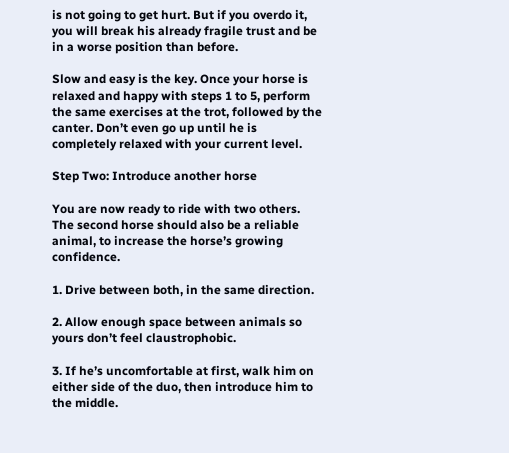is not going to get hurt. But if you overdo it, you will break his already fragile trust and be in a worse position than before.

Slow and easy is the key. Once your horse is relaxed and happy with steps 1 to 5, perform the same exercises at the trot, followed by the canter. Don’t even go up until he is completely relaxed with your current level.

Step Two: Introduce another horse

You are now ready to ride with two others. The second horse should also be a reliable animal, to increase the horse’s growing confidence.

1. Drive between both, in the same direction.

2. Allow enough space between animals so yours don’t feel claustrophobic.

3. If he’s uncomfortable at first, walk him on either side of the duo, then introduce him to the middle.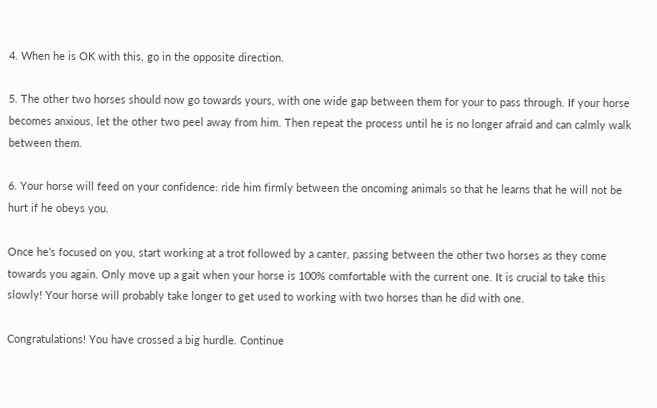4. When he is OK with this, go in the opposite direction.

5. The other two horses should now go towards yours, with one wide gap between them for your to pass through. If your horse becomes anxious, let the other two peel away from him. Then repeat the process until he is no longer afraid and can calmly walk between them.

6. Your horse will feed on your confidence: ride him firmly between the oncoming animals so that he learns that he will not be hurt if he obeys you.

Once he’s focused on you, start working at a trot followed by a canter, passing between the other two horses as they come towards you again. Only move up a gait when your horse is 100% comfortable with the current one. It is crucial to take this slowly! Your horse will probably take longer to get used to working with two horses than he did with one.

Congratulations! You have crossed a big hurdle. Continue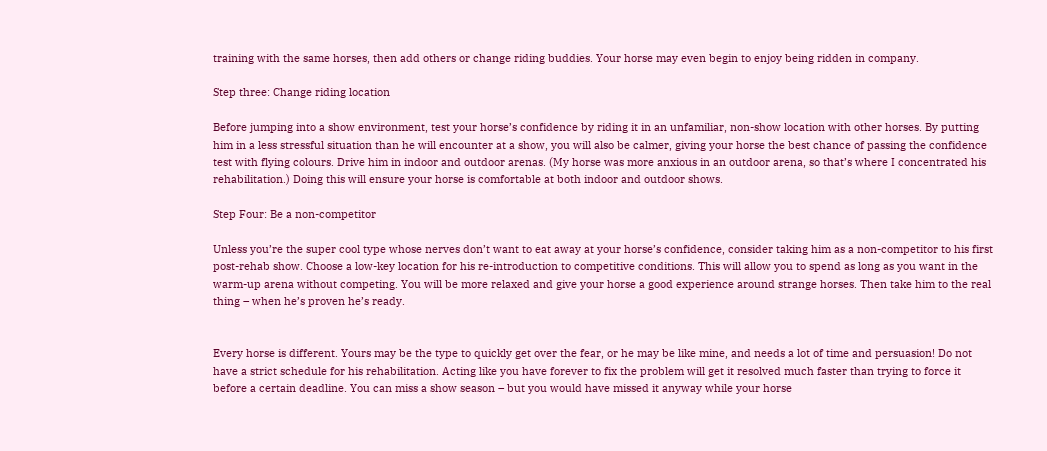training with the same horses, then add others or change riding buddies. Your horse may even begin to enjoy being ridden in company.

Step three: Change riding location

Before jumping into a show environment, test your horse’s confidence by riding it in an unfamiliar, non-show location with other horses. By putting him in a less stressful situation than he will encounter at a show, you will also be calmer, giving your horse the best chance of passing the confidence test with flying colours. Drive him in indoor and outdoor arenas. (My horse was more anxious in an outdoor arena, so that’s where I concentrated his rehabilitation.) Doing this will ensure your horse is comfortable at both indoor and outdoor shows.

Step Four: Be a non-competitor

Unless you’re the super cool type whose nerves don’t want to eat away at your horse’s confidence, consider taking him as a non-competitor to his first post-rehab show. Choose a low-key location for his re-introduction to competitive conditions. This will allow you to spend as long as you want in the warm-up arena without competing. You will be more relaxed and give your horse a good experience around strange horses. Then take him to the real thing – when he’s proven he’s ready.


Every horse is different. Yours may be the type to quickly get over the fear, or he may be like mine, and needs a lot of time and persuasion! Do not have a strict schedule for his rehabilitation. Acting like you have forever to fix the problem will get it resolved much faster than trying to force it before a certain deadline. You can miss a show season – but you would have missed it anyway while your horse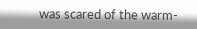was scared of the warm-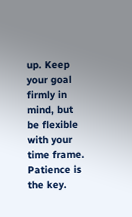up. Keep your goal firmly in mind, but be flexible with your time frame. Patience is the key.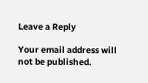Leave a Reply

Your email address will not be published.